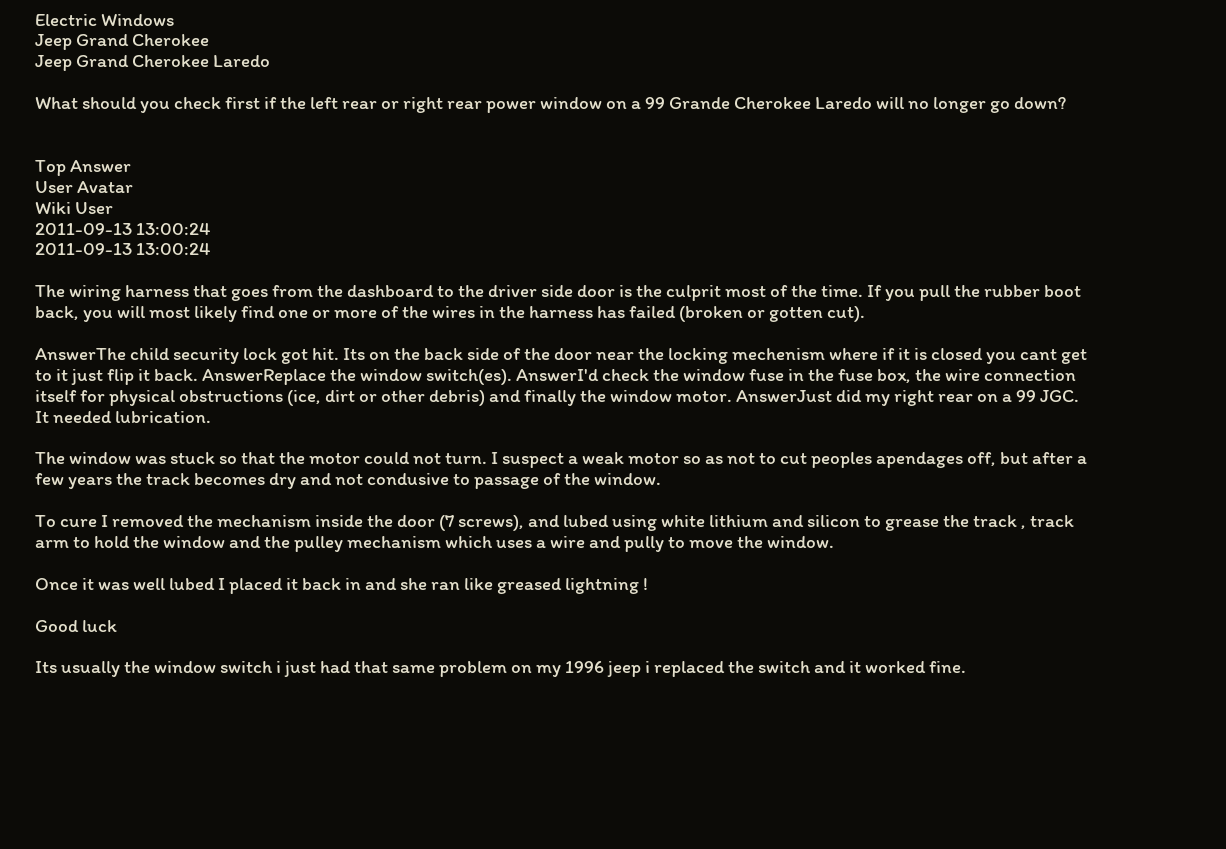Electric Windows
Jeep Grand Cherokee
Jeep Grand Cherokee Laredo

What should you check first if the left rear or right rear power window on a 99 Grande Cherokee Laredo will no longer go down?


Top Answer
User Avatar
Wiki User
2011-09-13 13:00:24
2011-09-13 13:00:24

The wiring harness that goes from the dashboard to the driver side door is the culprit most of the time. If you pull the rubber boot back, you will most likely find one or more of the wires in the harness has failed (broken or gotten cut).

AnswerThe child security lock got hit. Its on the back side of the door near the locking mechenism where if it is closed you cant get to it just flip it back. AnswerReplace the window switch(es). AnswerI'd check the window fuse in the fuse box, the wire connection itself for physical obstructions (ice, dirt or other debris) and finally the window motor. AnswerJust did my right rear on a 99 JGC. It needed lubrication.

The window was stuck so that the motor could not turn. I suspect a weak motor so as not to cut peoples apendages off, but after a few years the track becomes dry and not condusive to passage of the window.

To cure I removed the mechanism inside the door (7 screws), and lubed using white lithium and silicon to grease the track , track arm to hold the window and the pulley mechanism which uses a wire and pully to move the window.

Once it was well lubed I placed it back in and she ran like greased lightning !

Good luck

Its usually the window switch i just had that same problem on my 1996 jeep i replaced the switch and it worked fine.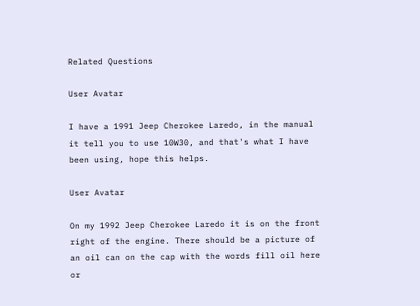Related Questions

User Avatar

I have a 1991 Jeep Cherokee Laredo, in the manual it tell you to use 10W30, and that's what I have been using, hope this helps.

User Avatar

On my 1992 Jeep Cherokee Laredo it is on the front right of the engine. There should be a picture of an oil can on the cap with the words fill oil here or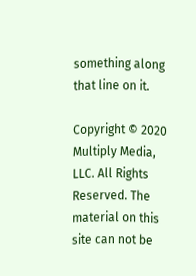something along that line on it.

Copyright © 2020 Multiply Media, LLC. All Rights Reserved. The material on this site can not be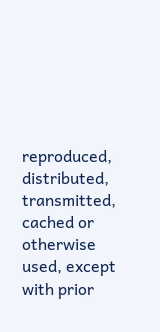reproduced, distributed, transmitted, cached or otherwise used, except with prior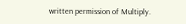written permission of Multiply.